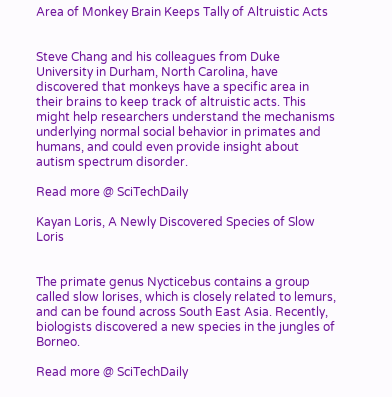Area of Monkey Brain Keeps Tally of Altruistic Acts


Steve Chang and his colleagues from Duke University in Durham, North Carolina, have discovered that monkeys have a specific area in their brains to keep track of altruistic acts. This might help researchers understand the mechanisms underlying normal social behavior in primates and humans, and could even provide insight about autism spectrum disorder.

Read more @ SciTechDaily

Kayan Loris, A Newly Discovered Species of Slow Loris


The primate genus Nycticebus contains a group called slow lorises, which is closely related to lemurs, and can be found across South East Asia. Recently, biologists discovered a new species in the jungles of Borneo.

Read more @ SciTechDaily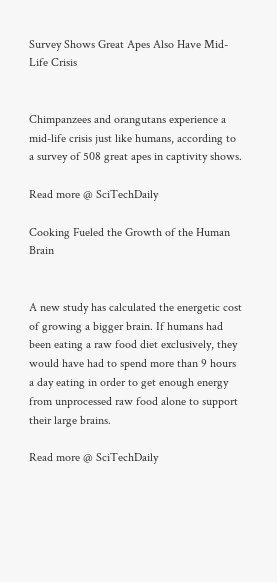Survey Shows Great Apes Also Have Mid-Life Crisis


Chimpanzees and orangutans experience a mid-life crisis just like humans, according to a survey of 508 great apes in captivity shows.

Read more @ SciTechDaily

Cooking Fueled the Growth of the Human Brain


A new study has calculated the energetic cost of growing a bigger brain. If humans had been eating a raw food diet exclusively, they would have had to spend more than 9 hours a day eating in order to get enough energy from unprocessed raw food alone to support their large brains.

Read more @ SciTechDaily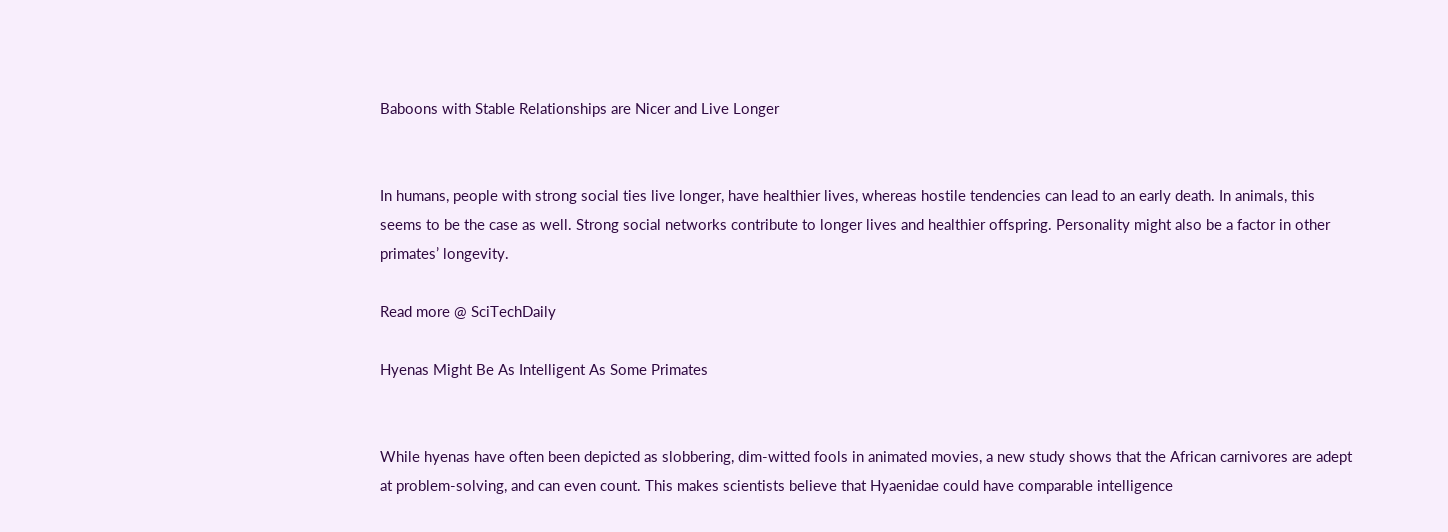Baboons with Stable Relationships are Nicer and Live Longer


In humans, people with strong social ties live longer, have healthier lives, whereas hostile tendencies can lead to an early death. In animals, this seems to be the case as well. Strong social networks contribute to longer lives and healthier offspring. Personality might also be a factor in other primates’ longevity.

Read more @ SciTechDaily

Hyenas Might Be As Intelligent As Some Primates


While hyenas have often been depicted as slobbering, dim-witted fools in animated movies, a new study shows that the African carnivores are adept at problem-solving, and can even count. This makes scientists believe that Hyaenidae could have comparable intelligence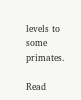levels to some primates.

Read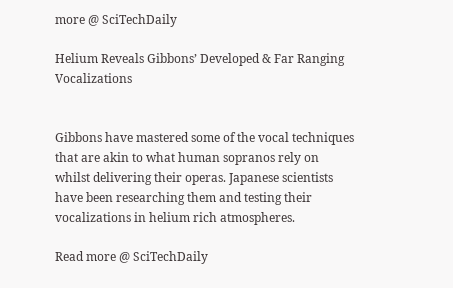more @ SciTechDaily

Helium Reveals Gibbons’ Developed & Far Ranging Vocalizations


Gibbons have mastered some of the vocal techniques that are akin to what human sopranos rely on whilst delivering their operas. Japanese scientists have been researching them and testing their vocalizations in helium rich atmospheres.

Read more @ SciTechDaily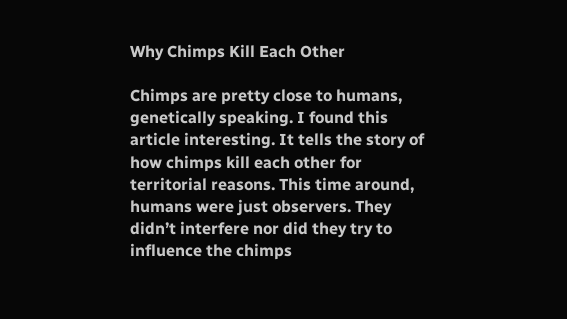Why Chimps Kill Each Other

Chimps are pretty close to humans, genetically speaking. I found this article interesting. It tells the story of how chimps kill each other for territorial reasons. This time around, humans were just observers. They didn’t interfere nor did they try to influence the chimps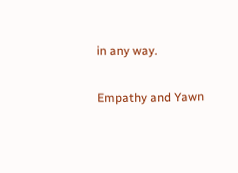in any way.

Empathy and Yawn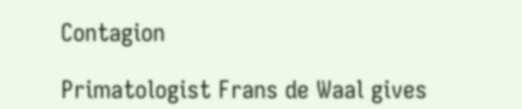Contagion

Primatologist Frans de Waal gives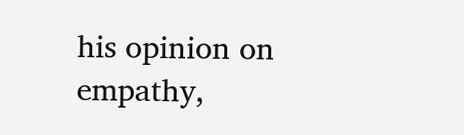his opinion on empathy,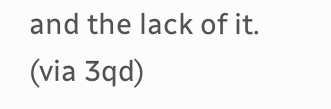and the lack of it. (via 3qd)